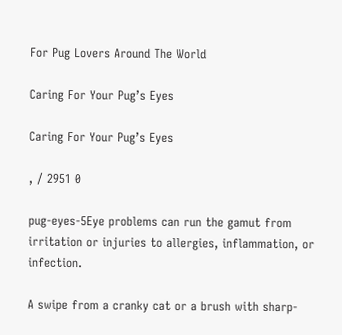For Pug Lovers Around The World

Caring For Your Pug’s Eyes

Caring For Your Pug’s Eyes

, / 2951 0

pug-eyes-5Eye problems can run the gamut from irritation or injuries to allergies, inflammation, or infection.

A swipe from a cranky cat or a brush with sharp-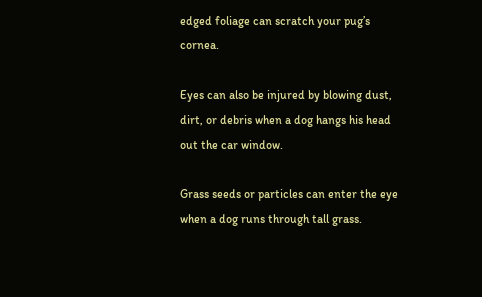edged foliage can scratch your pug’s cornea.

Eyes can also be injured by blowing dust, dirt, or debris when a dog hangs his head out the car window.

Grass seeds or particles can enter the eye when a dog runs through tall grass.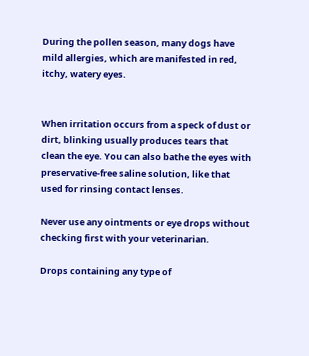During the pollen season, many dogs have mild allergies, which are manifested in red, itchy, watery eyes.


When irritation occurs from a speck of dust or dirt, blinking usually produces tears that clean the eye. You can also bathe the eyes with preservative-free saline solution, like that used for rinsing contact lenses.

Never use any ointments or eye drops without checking first with your veterinarian.

Drops containing any type of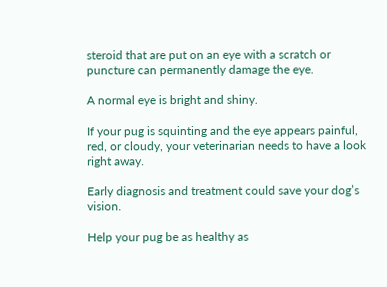steroid that are put on an eye with a scratch or puncture can permanently damage the eye.

A normal eye is bright and shiny.

If your pug is squinting and the eye appears painful, red, or cloudy, your veterinarian needs to have a look right away.

Early diagnosis and treatment could save your dog’s vision.

Help your pug be as healthy as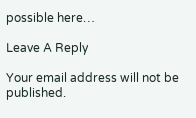possible here…

Leave A Reply

Your email address will not be published.